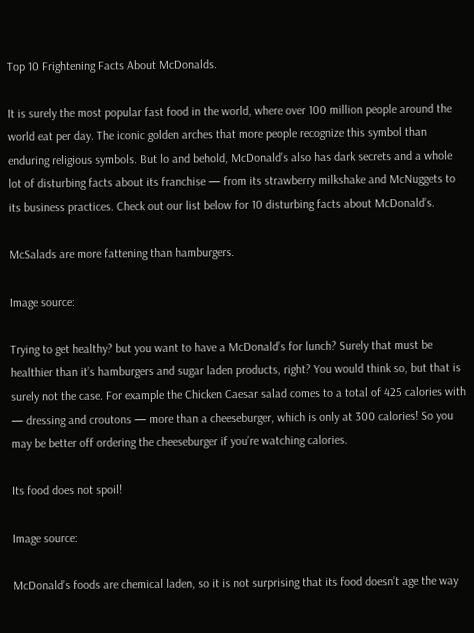Top 10 Frightening Facts About McDonalds.

It is surely the most popular fast food in the world, where over 100 million people around the world eat per day. The iconic golden arches that more people recognize this symbol than enduring religious symbols. But lo and behold, McDonald’s also has dark secrets and a whole lot of disturbing facts about its franchise — from its strawberry milkshake and McNuggets to its business practices. Check out our list below for 10 disturbing facts about McDonald’s.

McSalads are more fattening than hamburgers.

Image source:

Trying to get healthy? but you want to have a McDonald’s for lunch? Surely that must be healthier than it’s hamburgers and sugar laden products, right? You would think so, but that is surely not the case. For example the Chicken Caesar salad comes to a total of 425 calories with — dressing and croutons — more than a cheeseburger, which is only at 300 calories! So you may be better off ordering the cheeseburger if you’re watching calories.

Its food does not spoil!

Image source:

McDonald’s foods are chemical laden, so it is not surprising that its food doesn’t age the way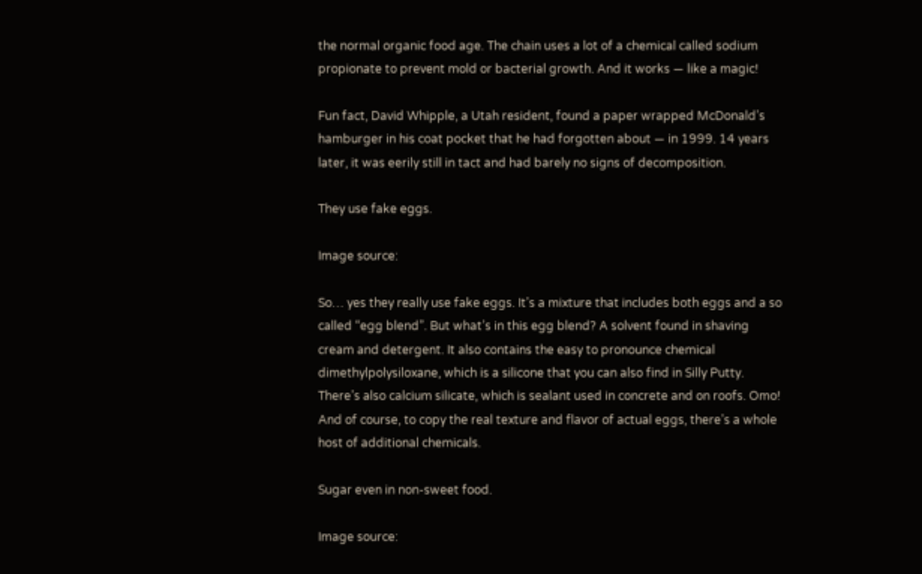the normal organic food age. The chain uses a lot of a chemical called sodium propionate to prevent mold or bacterial growth. And it works — like a magic!

Fun fact, David Whipple, a Utah resident, found a paper wrapped McDonald’s hamburger in his coat pocket that he had forgotten about — in 1999. 14 years later, it was eerily still in tact and had barely no signs of decomposition.

They use fake eggs.

Image source:

So… yes they really use fake eggs. It’s a mixture that includes both eggs and a so called “egg blend”. But what’s in this egg blend? A solvent found in shaving cream and detergent. It also contains the easy to pronounce chemical dimethylpolysiloxane, which is a silicone that you can also find in Silly Putty. There’s also calcium silicate, which is sealant used in concrete and on roofs. Omo! And of course, to copy the real texture and flavor of actual eggs, there’s a whole host of additional chemicals.

Sugar even in non-sweet food.

Image source: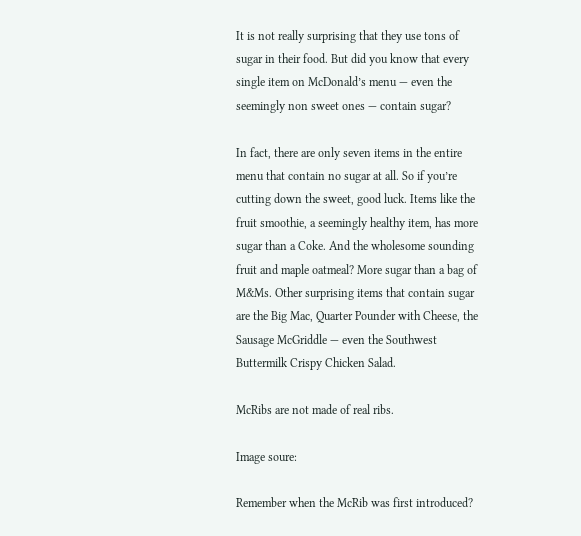It is not really surprising that they use tons of sugar in their food. But did you know that every single item on McDonald’s menu — even the seemingly non sweet ones — contain sugar?

In fact, there are only seven items in the entire menu that contain no sugar at all. So if you’re cutting down the sweet, good luck. Items like the fruit smoothie, a seemingly healthy item, has more sugar than a Coke. And the wholesome sounding fruit and maple oatmeal? More sugar than a bag of M&Ms. Other surprising items that contain sugar are the Big Mac, Quarter Pounder with Cheese, the Sausage McGriddle — even the Southwest Buttermilk Crispy Chicken Salad.

McRibs are not made of real ribs.

Image soure:

Remember when the McRib was first introduced?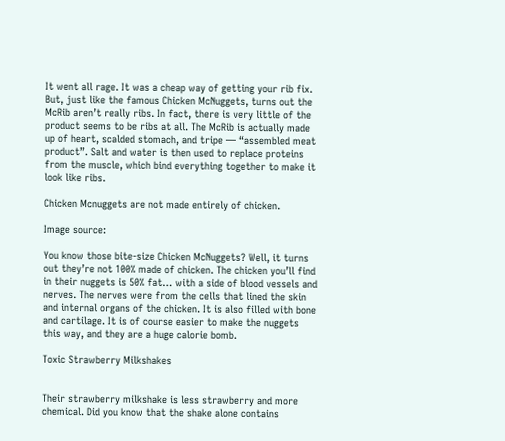It went all rage. It was a cheap way of getting your rib fix. But, just like the famous Chicken McNuggets, turns out the McRib aren’t really ribs. In fact, there is very little of the product seems to be ribs at all. The McRib is actually made up of heart, scalded stomach, and tripe — “assembled meat product”. Salt and water is then used to replace proteins from the muscle, which bind everything together to make it look like ribs.

Chicken Mcnuggets are not made entirely of chicken.

Image source:

You know those bite-size Chicken McNuggets? Well, it turns out they’re not 100% made of chicken. The chicken you’ll find in their nuggets is 50% fat… with a side of blood vessels and nerves. The nerves were from the cells that lined the skin and internal organs of the chicken. It is also filled with bone and cartilage. It is of course easier to make the nuggets this way, and they are a huge calorie bomb.

Toxic Strawberry Milkshakes


Their strawberry milkshake is less strawberry and more chemical. Did you know that the shake alone contains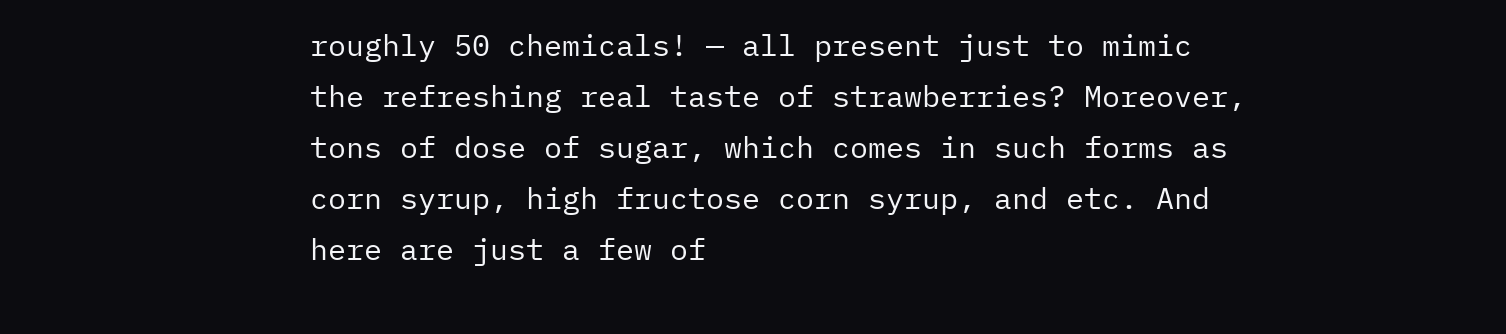roughly 50 chemicals! — all present just to mimic the refreshing real taste of strawberries? Moreover, tons of dose of sugar, which comes in such forms as corn syrup, high fructose corn syrup, and etc. And here are just a few of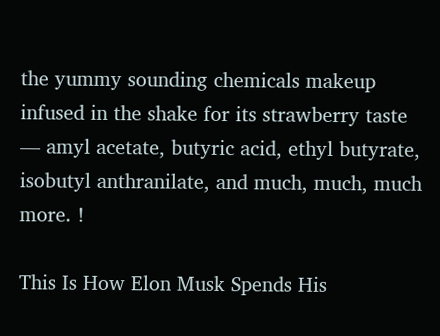the yummy sounding chemicals makeup infused in the shake for its strawberry taste — amyl acetate, butyric acid, ethyl butyrate, isobutyl anthranilate, and much, much, much more. !

This Is How Elon Musk Spends His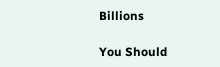Billions

You Should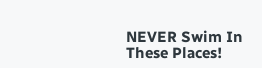NEVER Swim In These Places!